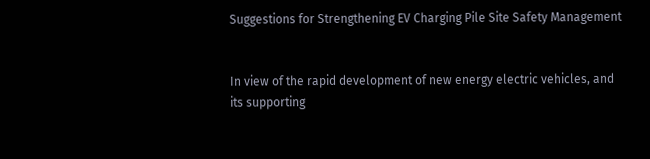Suggestions for Strengthening EV Charging Pile Site Safety Management


In view of the rapid development of new energy electric vehicles, and its supporting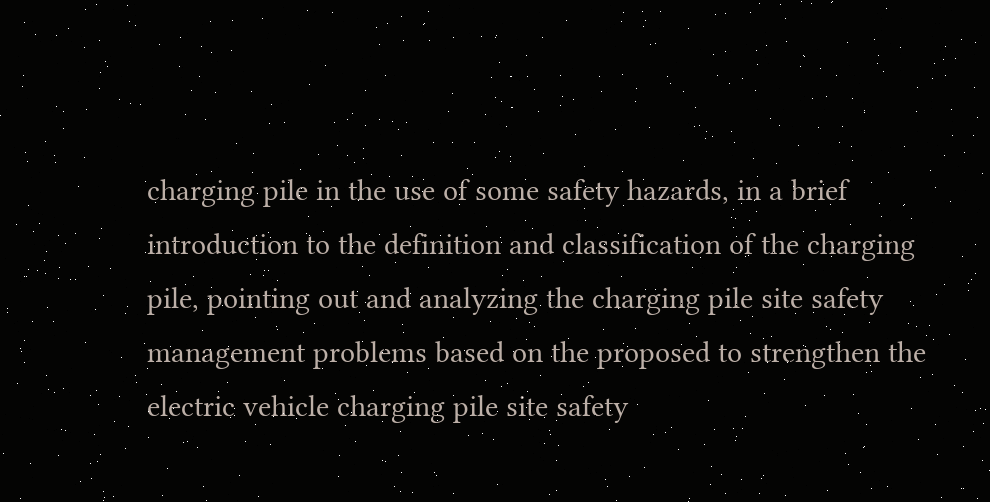charging pile in the use of some safety hazards, in a brief introduction to the definition and classification of the charging pile, pointing out and analyzing the charging pile site safety management problems based on the proposed to strengthen the electric vehicle charging pile site safety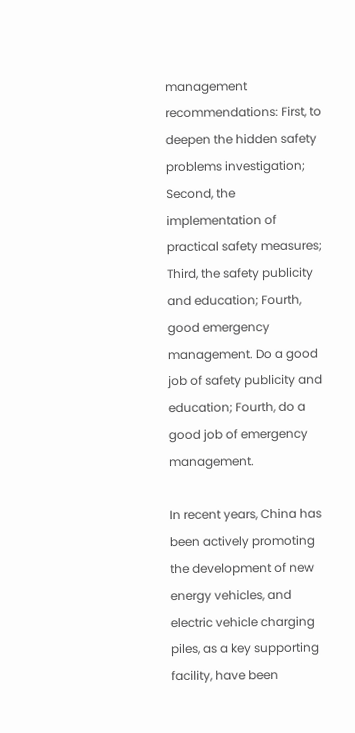management recommendations: First, to deepen the hidden safety problems investigation; Second, the implementation of practical safety measures; Third, the safety publicity and education; Fourth, good emergency management. Do a good job of safety publicity and education; Fourth, do a good job of emergency management.

In recent years, China has been actively promoting the development of new energy vehicles, and electric vehicle charging piles, as a key supporting facility, have been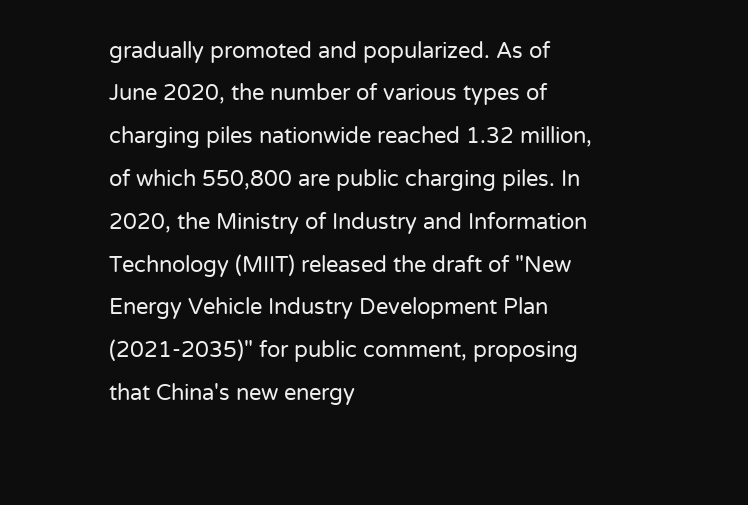gradually promoted and popularized. As of June 2020, the number of various types of charging piles nationwide reached 1.32 million, of which 550,800 are public charging piles. In 2020, the Ministry of Industry and Information Technology (MIIT) released the draft of "New Energy Vehicle Industry Development Plan (2021-2035)" for public comment, proposing that China's new energy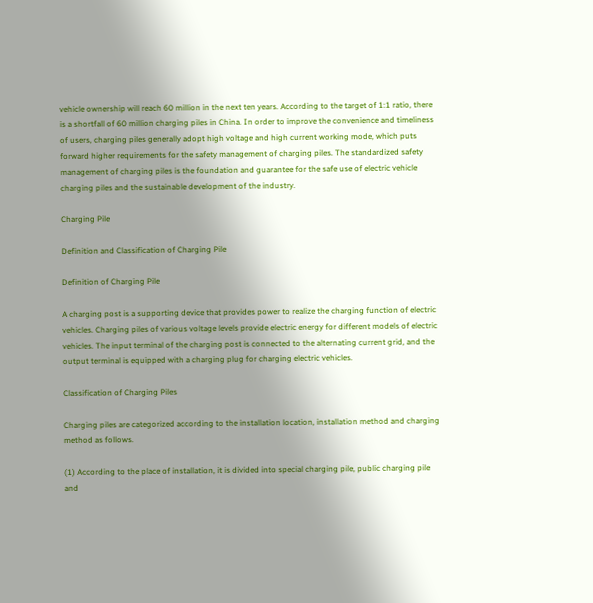vehicle ownership will reach 60 million in the next ten years. According to the target of 1:1 ratio, there is a shortfall of 60 million charging piles in China. In order to improve the convenience and timeliness of users, charging piles generally adopt high voltage and high current working mode, which puts forward higher requirements for the safety management of charging piles. The standardized safety management of charging piles is the foundation and guarantee for the safe use of electric vehicle charging piles and the sustainable development of the industry.

Charging Pile

Definition and Classification of Charging Pile

Definition of Charging Pile

A charging post is a supporting device that provides power to realize the charging function of electric vehicles. Charging piles of various voltage levels provide electric energy for different models of electric vehicles. The input terminal of the charging post is connected to the alternating current grid, and the output terminal is equipped with a charging plug for charging electric vehicles.

Classification of Charging Piles

Charging piles are categorized according to the installation location, installation method and charging method as follows.

(1) According to the place of installation, it is divided into special charging pile, public charging pile and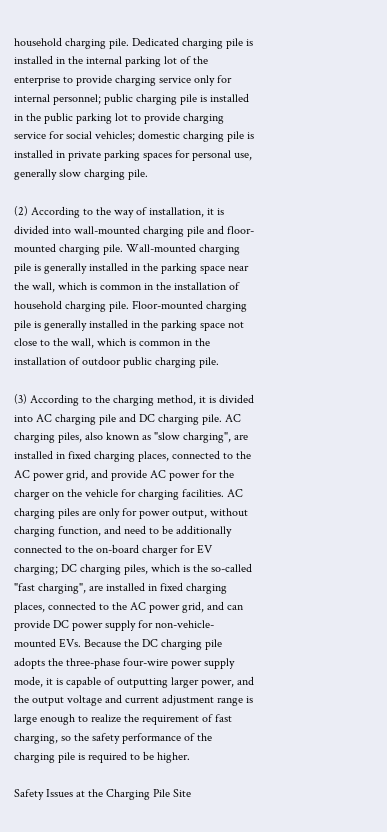household charging pile. Dedicated charging pile is installed in the internal parking lot of the enterprise to provide charging service only for internal personnel; public charging pile is installed in the public parking lot to provide charging service for social vehicles; domestic charging pile is installed in private parking spaces for personal use, generally slow charging pile.

(2) According to the way of installation, it is divided into wall-mounted charging pile and floor-mounted charging pile. Wall-mounted charging pile is generally installed in the parking space near the wall, which is common in the installation of household charging pile. Floor-mounted charging pile is generally installed in the parking space not close to the wall, which is common in the installation of outdoor public charging pile.

(3) According to the charging method, it is divided into AC charging pile and DC charging pile. AC charging piles, also known as "slow charging", are installed in fixed charging places, connected to the AC power grid, and provide AC power for the charger on the vehicle for charging facilities. AC charging piles are only for power output, without charging function, and need to be additionally connected to the on-board charger for EV charging; DC charging piles, which is the so-called "fast charging", are installed in fixed charging places, connected to the AC power grid, and can provide DC power supply for non-vehicle-mounted EVs. Because the DC charging pile adopts the three-phase four-wire power supply mode, it is capable of outputting larger power, and the output voltage and current adjustment range is large enough to realize the requirement of fast charging, so the safety performance of the charging pile is required to be higher.

Safety Issues at the Charging Pile Site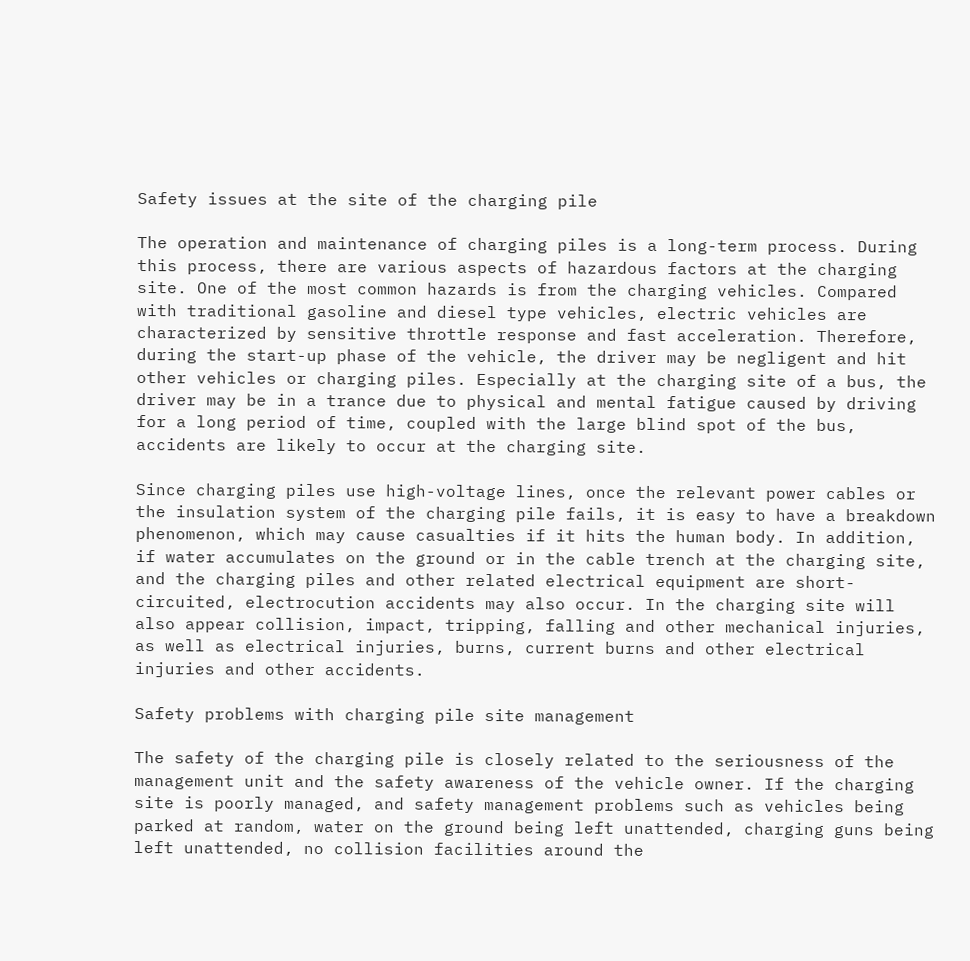Safety issues at the site of the charging pile

The operation and maintenance of charging piles is a long-term process. During this process, there are various aspects of hazardous factors at the charging site. One of the most common hazards is from the charging vehicles. Compared with traditional gasoline and diesel type vehicles, electric vehicles are characterized by sensitive throttle response and fast acceleration. Therefore, during the start-up phase of the vehicle, the driver may be negligent and hit other vehicles or charging piles. Especially at the charging site of a bus, the driver may be in a trance due to physical and mental fatigue caused by driving for a long period of time, coupled with the large blind spot of the bus, accidents are likely to occur at the charging site.

Since charging piles use high-voltage lines, once the relevant power cables or the insulation system of the charging pile fails, it is easy to have a breakdown phenomenon, which may cause casualties if it hits the human body. In addition, if water accumulates on the ground or in the cable trench at the charging site, and the charging piles and other related electrical equipment are short-circuited, electrocution accidents may also occur. In the charging site will also appear collision, impact, tripping, falling and other mechanical injuries, as well as electrical injuries, burns, current burns and other electrical injuries and other accidents.

Safety problems with charging pile site management

The safety of the charging pile is closely related to the seriousness of the management unit and the safety awareness of the vehicle owner. If the charging site is poorly managed, and safety management problems such as vehicles being parked at random, water on the ground being left unattended, charging guns being left unattended, no collision facilities around the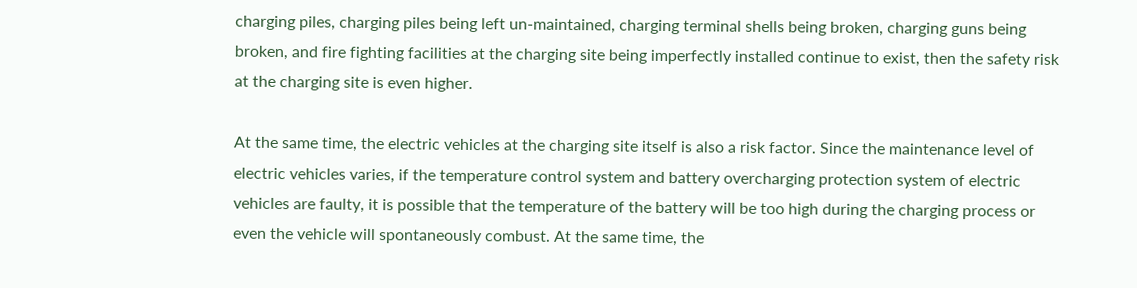charging piles, charging piles being left un-maintained, charging terminal shells being broken, charging guns being broken, and fire fighting facilities at the charging site being imperfectly installed continue to exist, then the safety risk at the charging site is even higher.

At the same time, the electric vehicles at the charging site itself is also a risk factor. Since the maintenance level of electric vehicles varies, if the temperature control system and battery overcharging protection system of electric vehicles are faulty, it is possible that the temperature of the battery will be too high during the charging process or even the vehicle will spontaneously combust. At the same time, the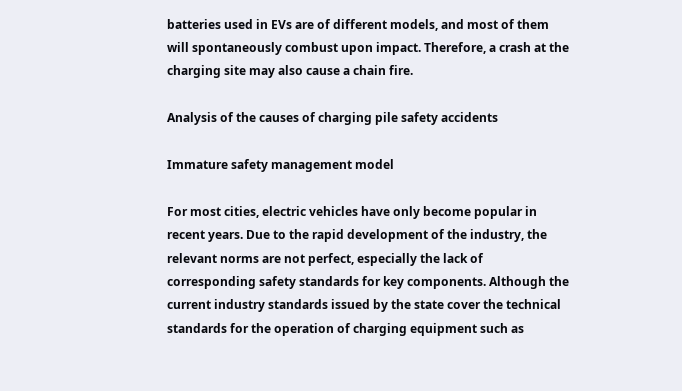batteries used in EVs are of different models, and most of them will spontaneously combust upon impact. Therefore, a crash at the charging site may also cause a chain fire.

Analysis of the causes of charging pile safety accidents

Immature safety management model

For most cities, electric vehicles have only become popular in recent years. Due to the rapid development of the industry, the relevant norms are not perfect, especially the lack of corresponding safety standards for key components. Although the current industry standards issued by the state cover the technical standards for the operation of charging equipment such as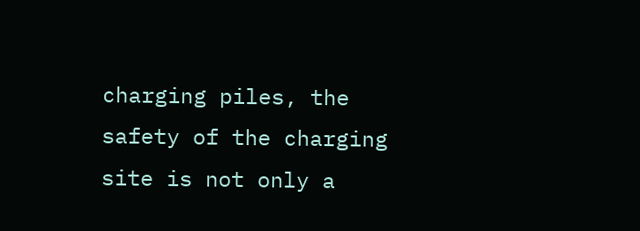charging piles, the safety of the charging site is not only a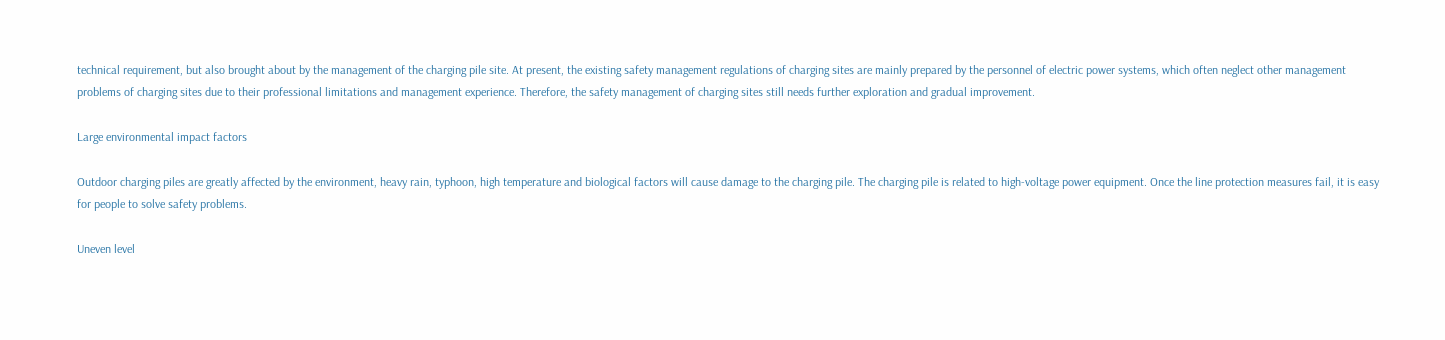technical requirement, but also brought about by the management of the charging pile site. At present, the existing safety management regulations of charging sites are mainly prepared by the personnel of electric power systems, which often neglect other management problems of charging sites due to their professional limitations and management experience. Therefore, the safety management of charging sites still needs further exploration and gradual improvement.

Large environmental impact factors

Outdoor charging piles are greatly affected by the environment, heavy rain, typhoon, high temperature and biological factors will cause damage to the charging pile. The charging pile is related to high-voltage power equipment. Once the line protection measures fail, it is easy for people to solve safety problems.

Uneven level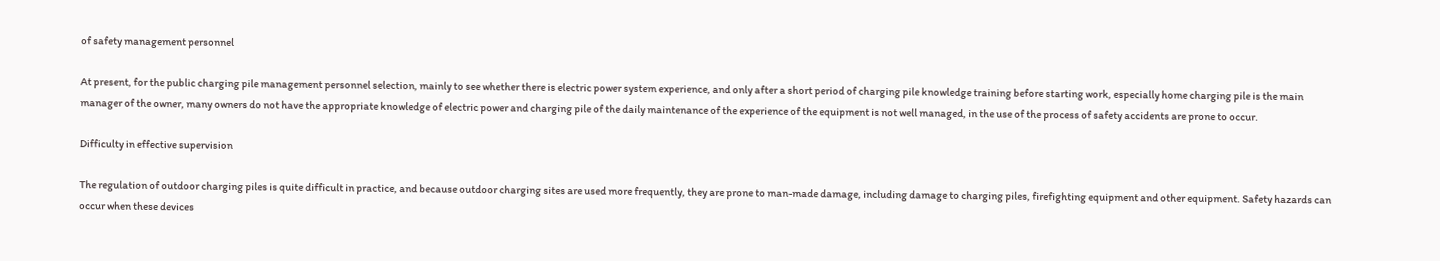of safety management personnel

At present, for the public charging pile management personnel selection, mainly to see whether there is electric power system experience, and only after a short period of charging pile knowledge training before starting work, especially home charging pile is the main manager of the owner, many owners do not have the appropriate knowledge of electric power and charging pile of the daily maintenance of the experience of the equipment is not well managed, in the use of the process of safety accidents are prone to occur.

Difficulty in effective supervision

The regulation of outdoor charging piles is quite difficult in practice, and because outdoor charging sites are used more frequently, they are prone to man-made damage, including damage to charging piles, firefighting equipment and other equipment. Safety hazards can occur when these devices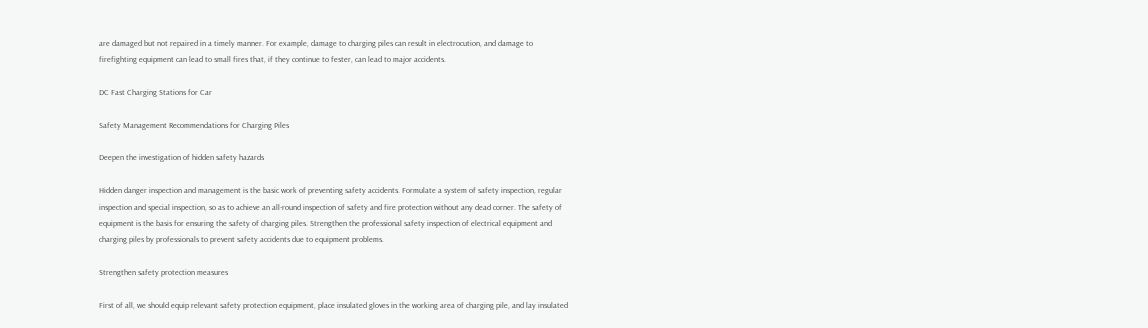are damaged but not repaired in a timely manner. For example, damage to charging piles can result in electrocution, and damage to firefighting equipment can lead to small fires that, if they continue to fester, can lead to major accidents.

DC Fast Charging Stations for Car

Safety Management Recommendations for Charging Piles

Deepen the investigation of hidden safety hazards

Hidden danger inspection and management is the basic work of preventing safety accidents. Formulate a system of safety inspection, regular inspection and special inspection, so as to achieve an all-round inspection of safety and fire protection without any dead corner. The safety of equipment is the basis for ensuring the safety of charging piles. Strengthen the professional safety inspection of electrical equipment and charging piles by professionals to prevent safety accidents due to equipment problems.

Strengthen safety protection measures

First of all, we should equip relevant safety protection equipment, place insulated gloves in the working area of charging pile, and lay insulated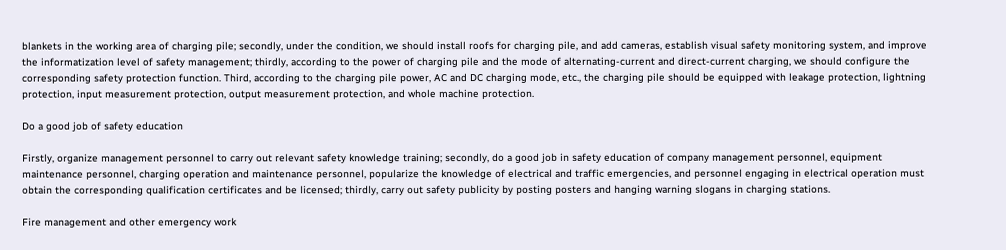blankets in the working area of charging pile; secondly, under the condition, we should install roofs for charging pile, and add cameras, establish visual safety monitoring system, and improve the informatization level of safety management; thirdly, according to the power of charging pile and the mode of alternating-current and direct-current charging, we should configure the corresponding safety protection function. Third, according to the charging pile power, AC and DC charging mode, etc., the charging pile should be equipped with leakage protection, lightning protection, input measurement protection, output measurement protection, and whole machine protection.

Do a good job of safety education

Firstly, organize management personnel to carry out relevant safety knowledge training; secondly, do a good job in safety education of company management personnel, equipment maintenance personnel, charging operation and maintenance personnel, popularize the knowledge of electrical and traffic emergencies, and personnel engaging in electrical operation must obtain the corresponding qualification certificates and be licensed; thirdly, carry out safety publicity by posting posters and hanging warning slogans in charging stations.

Fire management and other emergency work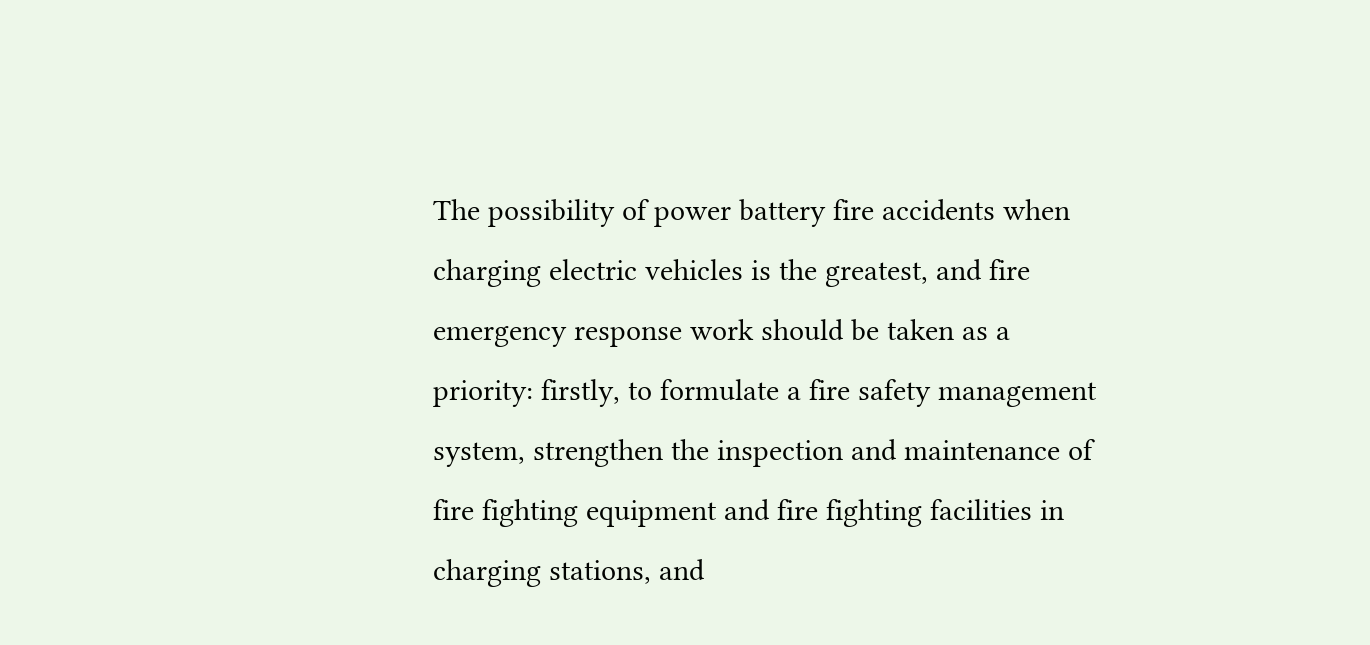The possibility of power battery fire accidents when charging electric vehicles is the greatest, and fire emergency response work should be taken as a priority: firstly, to formulate a fire safety management system, strengthen the inspection and maintenance of fire fighting equipment and fire fighting facilities in charging stations, and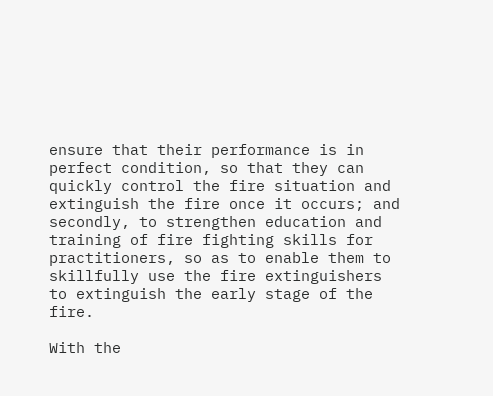ensure that their performance is in perfect condition, so that they can quickly control the fire situation and extinguish the fire once it occurs; and secondly, to strengthen education and training of fire fighting skills for practitioners, so as to enable them to skillfully use the fire extinguishers to extinguish the early stage of the fire.

With the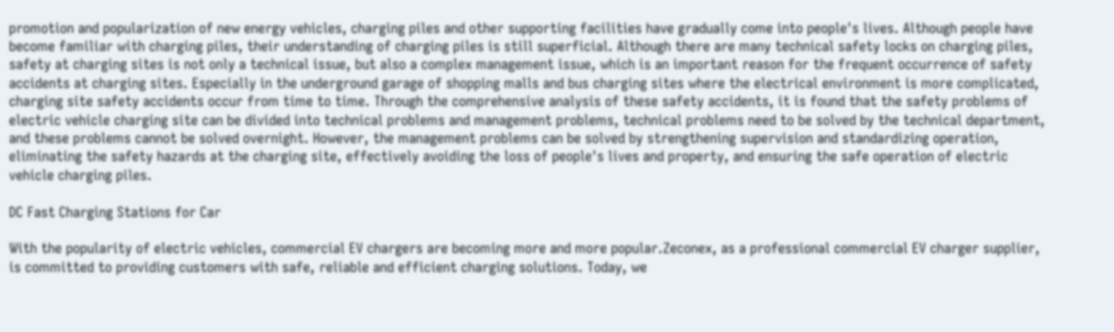promotion and popularization of new energy vehicles, charging piles and other supporting facilities have gradually come into people's lives. Although people have become familiar with charging piles, their understanding of charging piles is still superficial. Although there are many technical safety locks on charging piles, safety at charging sites is not only a technical issue, but also a complex management issue, which is an important reason for the frequent occurrence of safety accidents at charging sites. Especially in the underground garage of shopping malls and bus charging sites where the electrical environment is more complicated, charging site safety accidents occur from time to time. Through the comprehensive analysis of these safety accidents, it is found that the safety problems of electric vehicle charging site can be divided into technical problems and management problems, technical problems need to be solved by the technical department, and these problems cannot be solved overnight. However, the management problems can be solved by strengthening supervision and standardizing operation, eliminating the safety hazards at the charging site, effectively avoiding the loss of people's lives and property, and ensuring the safe operation of electric vehicle charging piles.

DC Fast Charging Stations for Car

With the popularity of electric vehicles, commercial EV chargers are becoming more and more popular.Zeconex, as a professional commercial EV charger supplier, is committed to providing customers with safe, reliable and efficient charging solutions. Today, we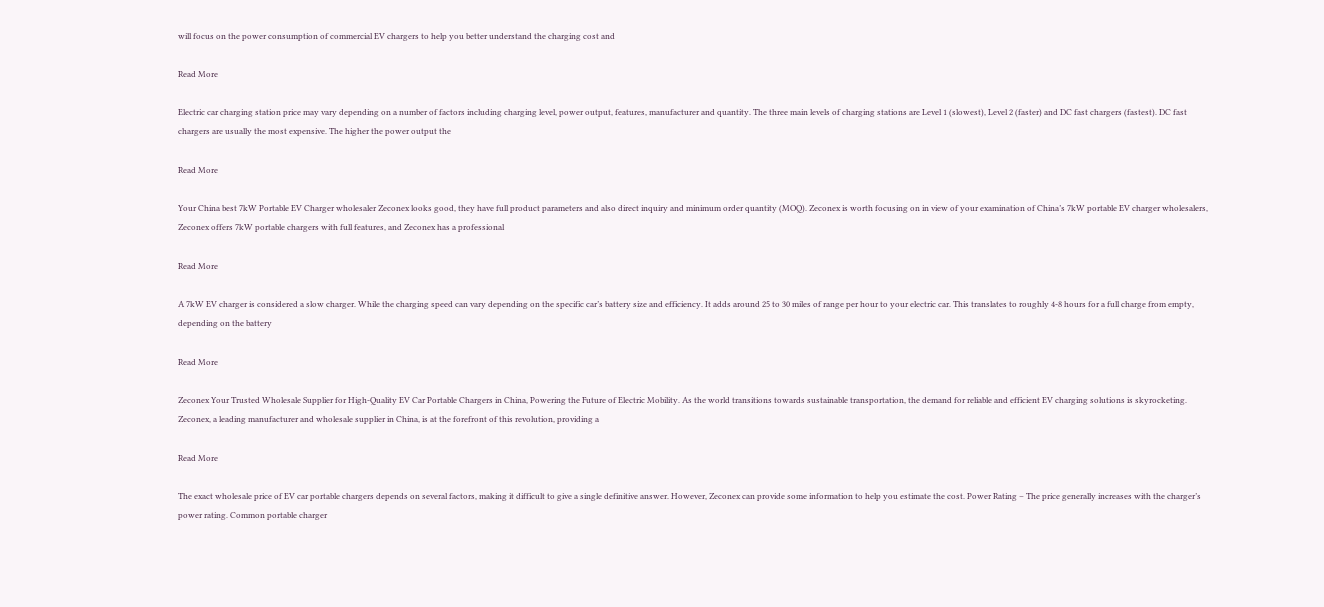will focus on the power consumption of commercial EV chargers to help you better understand the charging cost and

Read More

Electric car charging station price may vary depending on a number of factors including charging level, power output, features, manufacturer and quantity. The three main levels of charging stations are Level 1 (slowest), Level 2 (faster) and DC fast chargers (fastest). DC fast chargers are usually the most expensive. The higher the power output the

Read More

Your China best 7kW Portable EV Charger wholesaler Zeconex looks good, they have full product parameters and also direct inquiry and minimum order quantity (MOQ). Zeconex is worth focusing on in view of your examination of China’s 7kW portable EV charger wholesalers, Zeconex offers 7kW portable chargers with full features, and Zeconex has a professional

Read More

A 7kW EV charger is considered a slow charger. While the charging speed can vary depending on the specific car’s battery size and efficiency. It adds around 25 to 30 miles of range per hour to your electric car. This translates to roughly 4-8 hours for a full charge from empty, depending on the battery

Read More

Zeconex Your Trusted Wholesale Supplier for High-Quality EV Car Portable Chargers in China, Powering the Future of Electric Mobility. As the world transitions towards sustainable transportation, the demand for reliable and efficient EV charging solutions is skyrocketing. Zeconex, a leading manufacturer and wholesale supplier in China, is at the forefront of this revolution, providing a

Read More

The exact wholesale price of EV car portable chargers depends on several factors, making it difficult to give a single definitive answer. However, Zeconex can provide some information to help you estimate the cost. Power Rating – The price generally increases with the charger’s power rating. Common portable charger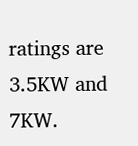ratings are 3.5KW and 7KW.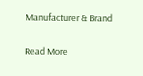Manufacturer & Brand

Read More